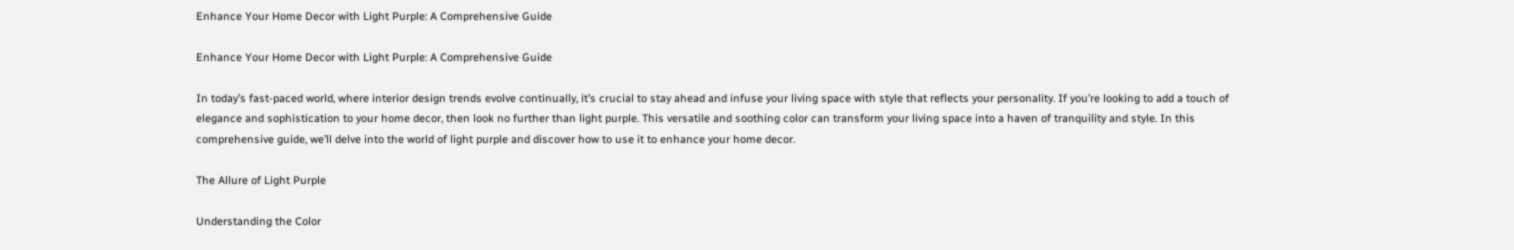Enhance Your Home Decor with Light Purple: A Comprehensive Guide

Enhance Your Home Decor with Light Purple: A Comprehensive Guide

In today’s fast-paced world, where interior design trends evolve continually, it’s crucial to stay ahead and infuse your living space with style that reflects your personality. If you’re looking to add a touch of elegance and sophistication to your home decor, then look no further than light purple. This versatile and soothing color can transform your living space into a haven of tranquility and style. In this comprehensive guide, we’ll delve into the world of light purple and discover how to use it to enhance your home decor.

The Allure of Light Purple

Understanding the Color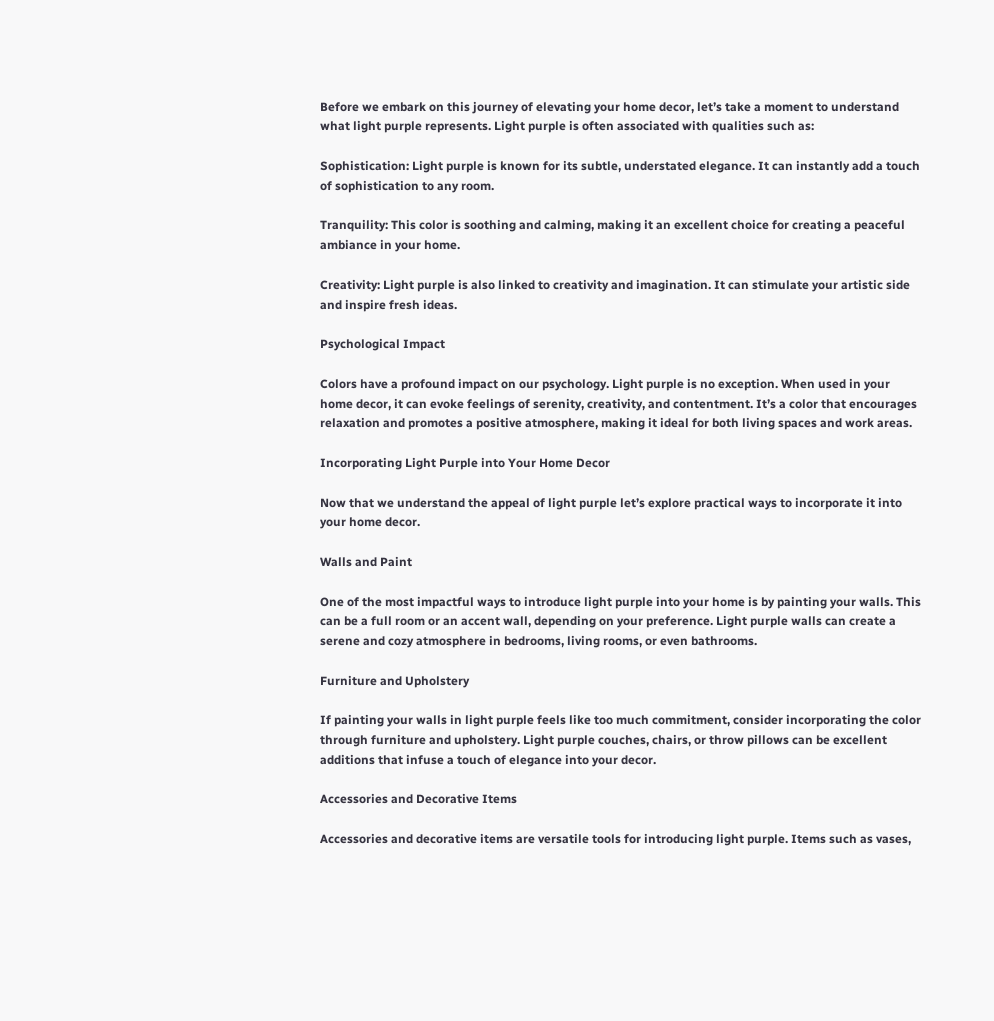Before we embark on this journey of elevating your home decor, let’s take a moment to understand what light purple represents. Light purple is often associated with qualities such as:

Sophistication: Light purple is known for its subtle, understated elegance. It can instantly add a touch of sophistication to any room.

Tranquility: This color is soothing and calming, making it an excellent choice for creating a peaceful ambiance in your home.

Creativity: Light purple is also linked to creativity and imagination. It can stimulate your artistic side and inspire fresh ideas.

Psychological Impact

Colors have a profound impact on our psychology. Light purple is no exception. When used in your home decor, it can evoke feelings of serenity, creativity, and contentment. It’s a color that encourages relaxation and promotes a positive atmosphere, making it ideal for both living spaces and work areas.

Incorporating Light Purple into Your Home Decor

Now that we understand the appeal of light purple let’s explore practical ways to incorporate it into your home decor.

Walls and Paint

One of the most impactful ways to introduce light purple into your home is by painting your walls. This can be a full room or an accent wall, depending on your preference. Light purple walls can create a serene and cozy atmosphere in bedrooms, living rooms, or even bathrooms.

Furniture and Upholstery

If painting your walls in light purple feels like too much commitment, consider incorporating the color through furniture and upholstery. Light purple couches, chairs, or throw pillows can be excellent additions that infuse a touch of elegance into your decor.

Accessories and Decorative Items

Accessories and decorative items are versatile tools for introducing light purple. Items such as vases,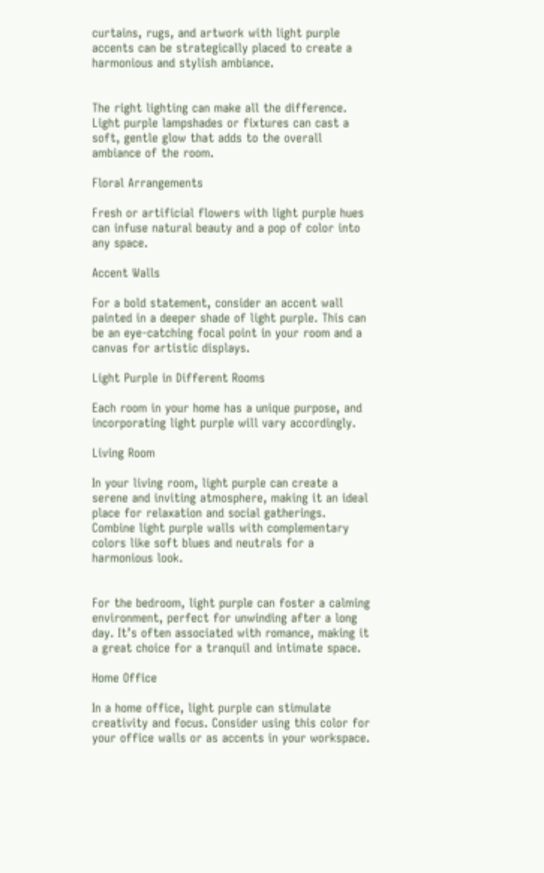curtains, rugs, and artwork with light purple accents can be strategically placed to create a harmonious and stylish ambiance.


The right lighting can make all the difference. Light purple lampshades or fixtures can cast a soft, gentle glow that adds to the overall ambiance of the room.

Floral Arrangements

Fresh or artificial flowers with light purple hues can infuse natural beauty and a pop of color into any space.

Accent Walls

For a bold statement, consider an accent wall painted in a deeper shade of light purple. This can be an eye-catching focal point in your room and a canvas for artistic displays.

Light Purple in Different Rooms

Each room in your home has a unique purpose, and incorporating light purple will vary accordingly.

Living Room

In your living room, light purple can create a serene and inviting atmosphere, making it an ideal place for relaxation and social gatherings. Combine light purple walls with complementary colors like soft blues and neutrals for a harmonious look.


For the bedroom, light purple can foster a calming environment, perfect for unwinding after a long day. It’s often associated with romance, making it a great choice for a tranquil and intimate space.

Home Office

In a home office, light purple can stimulate creativity and focus. Consider using this color for your office walls or as accents in your workspace.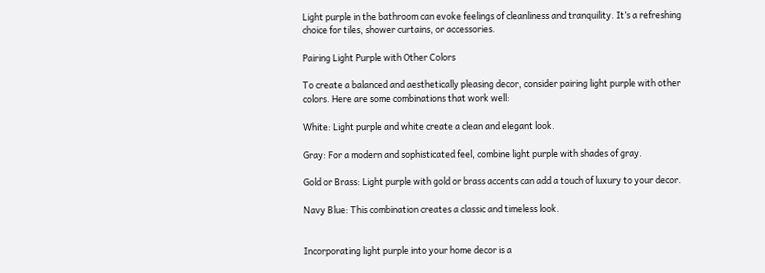Light purple in the bathroom can evoke feelings of cleanliness and tranquility. It’s a refreshing choice for tiles, shower curtains, or accessories.

Pairing Light Purple with Other Colors

To create a balanced and aesthetically pleasing decor, consider pairing light purple with other colors. Here are some combinations that work well:

White: Light purple and white create a clean and elegant look.

Gray: For a modern and sophisticated feel, combine light purple with shades of gray.

Gold or Brass: Light purple with gold or brass accents can add a touch of luxury to your decor.

Navy Blue: This combination creates a classic and timeless look.


Incorporating light purple into your home decor is a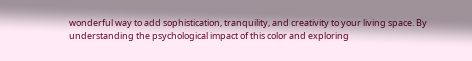wonderful way to add sophistication, tranquility, and creativity to your living space. By understanding the psychological impact of this color and exploring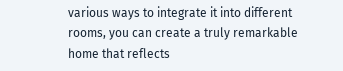various ways to integrate it into different rooms, you can create a truly remarkable home that reflects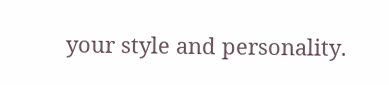your style and personality.